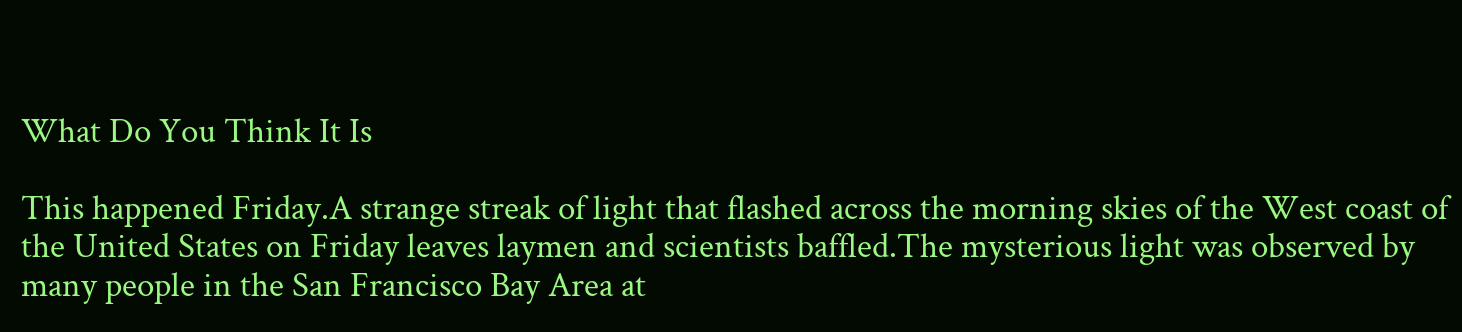What Do You Think It Is

This happened Friday.A strange streak of light that flashed across the morning skies of the West coast of the United States on Friday leaves laymen and scientists baffled.The mysterious light was observed by many people in the San Francisco Bay Area at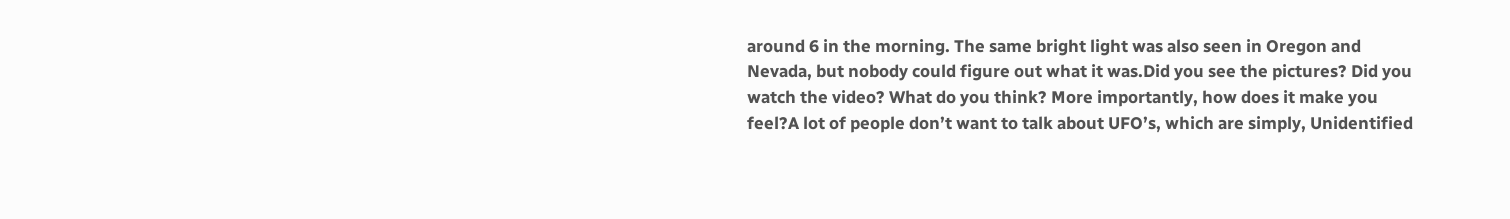around 6 in the morning. The same bright light was also seen in Oregon and Nevada, but nobody could figure out what it was.Did you see the pictures? Did you watch the video? What do you think? More importantly, how does it make you feel?A lot of people don’t want to talk about UFO’s, which are simply, Unidentified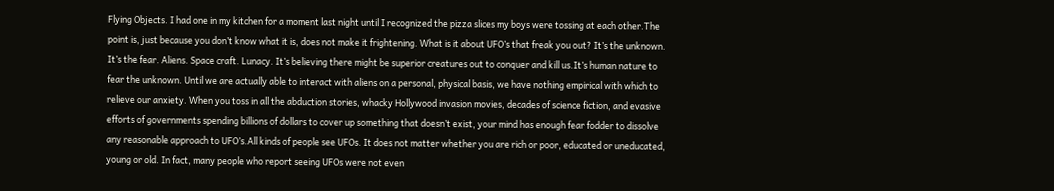Flying Objects. I had one in my kitchen for a moment last night until I recognized the pizza slices my boys were tossing at each other.The point is, just because you don’t know what it is, does not make it frightening. What is it about UFO’s that freak you out? It’s the unknown. It’s the fear. Aliens. Space craft. Lunacy. It’s believing there might be superior creatures out to conquer and kill us.It’s human nature to fear the unknown. Until we are actually able to interact with aliens on a personal, physical basis, we have nothing empirical with which to relieve our anxiety. When you toss in all the abduction stories, whacky Hollywood invasion movies, decades of science fiction, and evasive efforts of governments spending billions of dollars to cover up something that doesn’t exist, your mind has enough fear fodder to dissolve any reasonable approach to UFO’s.All kinds of people see UFOs. It does not matter whether you are rich or poor, educated or uneducated, young or old. In fact, many people who report seeing UFOs were not even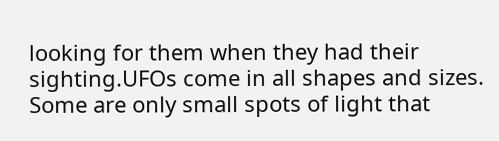looking for them when they had their sighting.UFOs come in all shapes and sizes. Some are only small spots of light that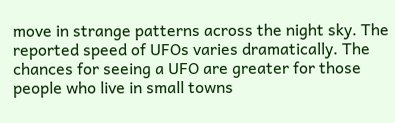move in strange patterns across the night sky. The reported speed of UFOs varies dramatically. The chances for seeing a UFO are greater for those people who live in small towns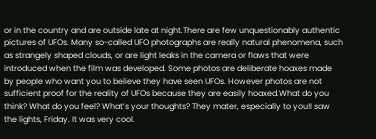or in the country and are outside late at night.There are few unquestionably authentic pictures of UFOs. Many so-called UFO photographs are really natural phenomena, such as strangely shaped clouds, or are light leaks in the camera or flaws that were introduced when the film was developed. Some photos are deliberate hoaxes made by people who want you to believe they have seen UFOs. However photos are not sufficient proof for the reality of UFOs because they are easily hoaxed.What do you think? What do you feel? What’s your thoughts? They mater, especially to you!I saw the lights, Friday. It was very cool.